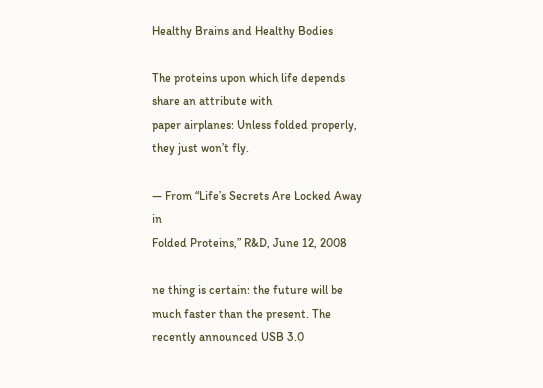Healthy Brains and Healthy Bodies

The proteins upon which life depends share an attribute with
paper airplanes: Unless folded properly, they just won’t fly.

— From “Life’s Secrets Are Locked Away in
Folded Proteins,” R&D, June 12, 2008

ne thing is certain: the future will be much faster than the present. The recently announced USB 3.0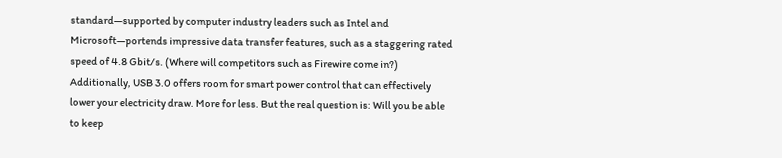standard—supported by computer industry leaders such as Intel and Microsoft—portends impressive data transfer features, such as a staggering rated speed of 4.8 Gbit/s. (Where will competitors such as Firewire come in?) Additionally, USB 3.0 offers room for smart power control that can effectively lower your electricity draw. More for less. But the real question is: Will you be able to keep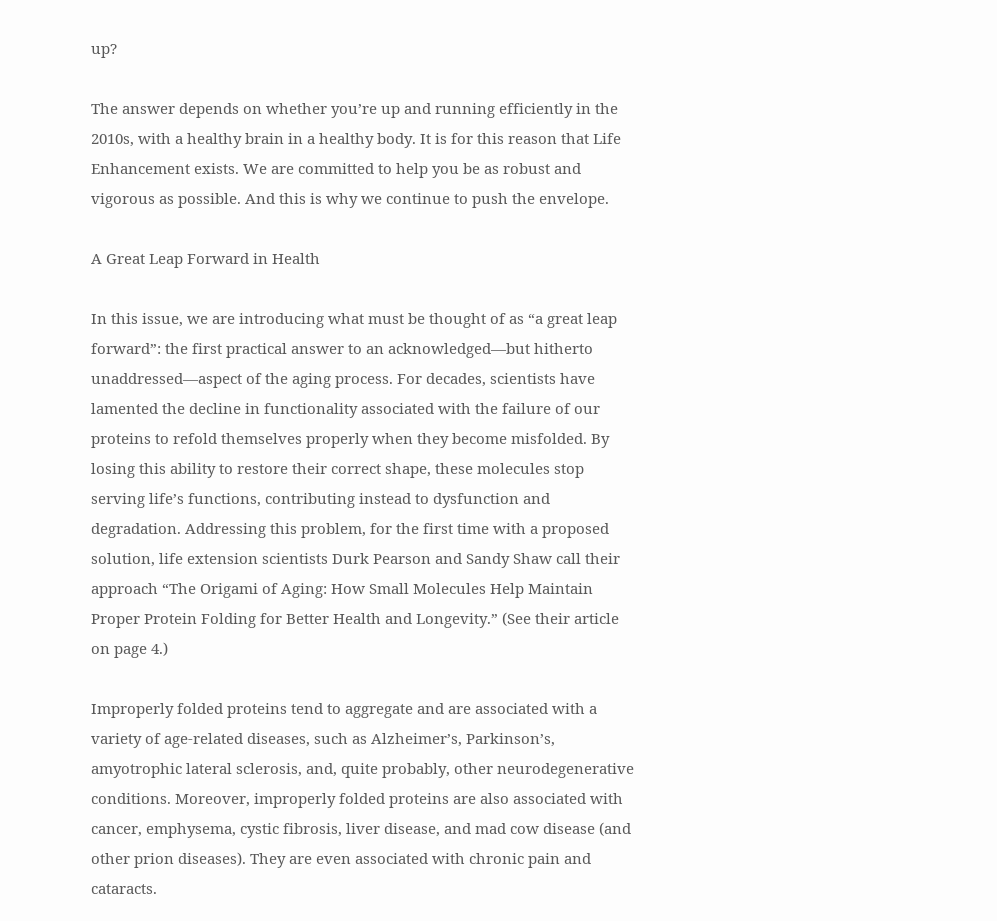up?

The answer depends on whether you’re up and running efficiently in the 2010s, with a healthy brain in a healthy body. It is for this reason that Life Enhancement exists. We are committed to help you be as robust and vigorous as possible. And this is why we continue to push the envelope.

A Great Leap Forward in Health

In this issue, we are introducing what must be thought of as “a great leap forward”: the first practical answer to an acknowledged—but hitherto unaddressed—aspect of the aging process. For decades, scientists have lamented the decline in functionality associated with the failure of our proteins to refold themselves properly when they become misfolded. By losing this ability to restore their correct shape, these molecules stop serving life’s functions, contributing instead to dysfunction and degradation. Addressing this problem, for the first time with a proposed solution, life extension scientists Durk Pearson and Sandy Shaw call their approach “The Origami of Aging: How Small Molecules Help Maintain Proper Protein Folding for Better Health and Longevity.” (See their article on page 4.)

Improperly folded proteins tend to aggregate and are associated with a variety of age-related diseases, such as Alzheimer’s, Parkinson’s, amyotrophic lateral sclerosis, and, quite probably, other neurodegenerative conditions. Moreover, improperly folded proteins are also associated with cancer, emphysema, cystic fibrosis, liver disease, and mad cow disease (and other prion diseases). They are even associated with chronic pain and cataracts.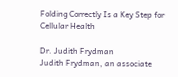Folding Correctly Is a Key Step for Cellular Health

Dr. Judith Frydman
Judith Frydman, an associate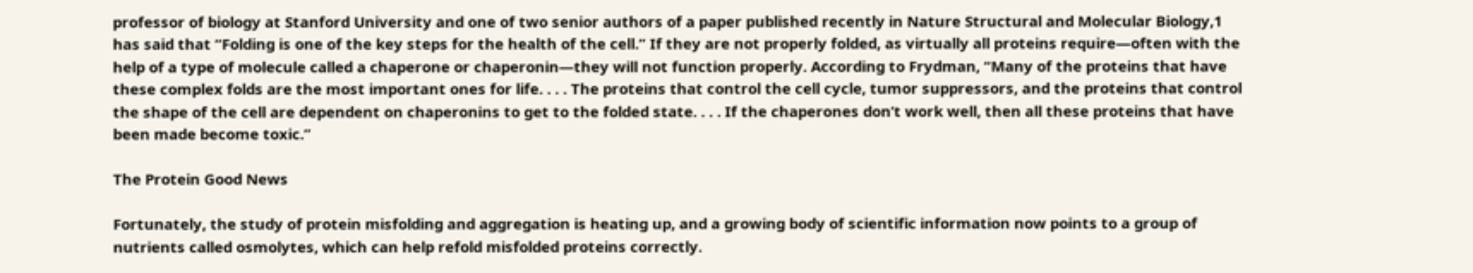professor of biology at Stanford University and one of two senior authors of a paper published recently in Nature Structural and Molecular Biology,1 has said that “Folding is one of the key steps for the health of the cell.” If they are not properly folded, as virtually all proteins require—often with the help of a type of molecule called a chaperone or chaperonin—they will not function properly. According to Frydman, “Many of the proteins that have these complex folds are the most important ones for life. . . . The proteins that control the cell cycle, tumor suppressors, and the proteins that control the shape of the cell are dependent on chaperonins to get to the folded state. . . . If the chaperones don’t work well, then all these proteins that have been made become toxic.”

The Protein Good News

Fortunately, the study of protein misfolding and aggregation is heating up, and a growing body of scientific information now points to a group of nutrients called osmolytes, which can help refold misfolded proteins correctly.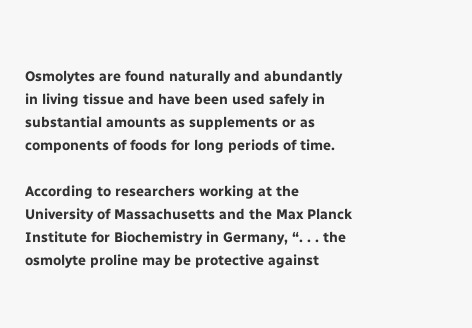Osmolytes are found naturally and abundantly in living tissue and have been used safely in substantial amounts as supplements or as components of foods for long periods of time.

According to researchers working at the University of Massachusetts and the Max Planck Institute for Biochemistry in Germany, “. . . the osmolyte proline may be protective against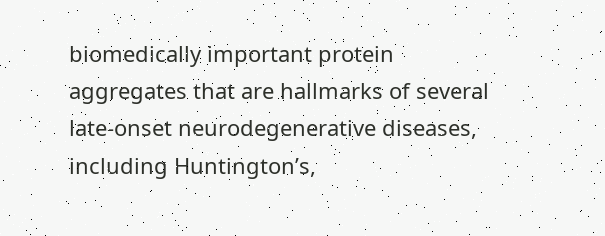biomedically important protein aggregates that are hallmarks of several late-onset neurodegenerative diseases, including Huntington’s,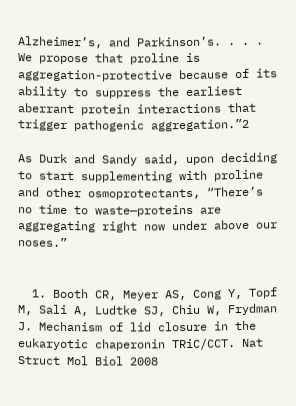Alzheimer’s, and Parkinson’s. . . . We propose that proline is aggregation-protective because of its ability to suppress the earliest aberrant protein interactions that trigger pathogenic aggregation.”2

As Durk and Sandy said, upon deciding to start supplementing with proline and other osmoprotectants, “There’s no time to waste—proteins are aggregating right now under above our noses.”


  1. Booth CR, Meyer AS, Cong Y, Topf M, Sali A, Ludtke SJ, Chiu W, Frydman J. Mechanism of lid closure in the eukaryotic chaperonin TRiC/CCT. Nat Struct Mol Biol 2008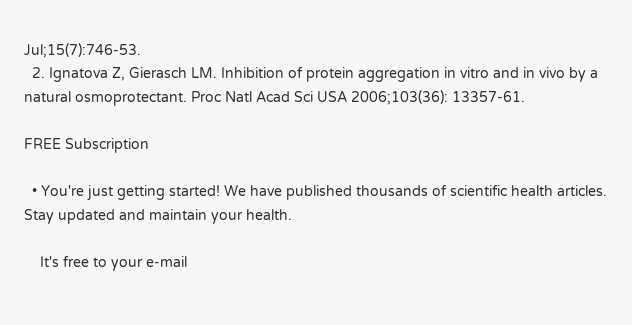Jul;15(7):746-53.
  2. Ignatova Z, Gierasch LM. Inhibition of protein aggregation in vitro and in vivo by a natural osmoprotectant. Proc Natl Acad Sci USA 2006;103(36): 13357-61.

FREE Subscription

  • You're just getting started! We have published thousands of scientific health articles. Stay updated and maintain your health.

    It's free to your e-mail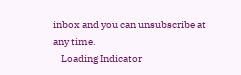inbox and you can unsubscribe at any time.
    Loading Indicator